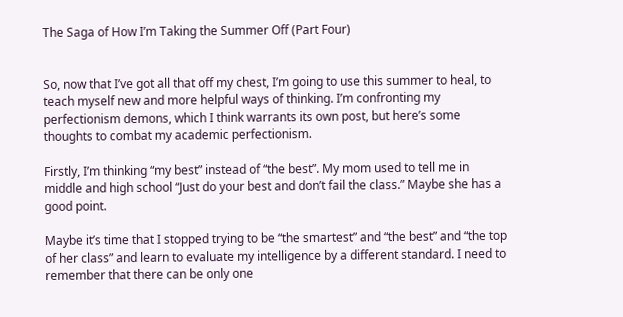The Saga of How I’m Taking the Summer Off (Part Four)


So, now that I’ve got all that off my chest, I’m going to use this summer to heal, to teach myself new and more helpful ways of thinking. I’m confronting my perfectionism demons, which I think warrants its own post, but here’s some thoughts to combat my academic perfectionism.

Firstly, I’m thinking “my best” instead of “the best”. My mom used to tell me in middle and high school “Just do your best and don’t fail the class.” Maybe she has a good point.

Maybe it’s time that I stopped trying to be “the smartest” and “the best” and “the top of her class” and learn to evaluate my intelligence by a different standard. I need to remember that there can be only one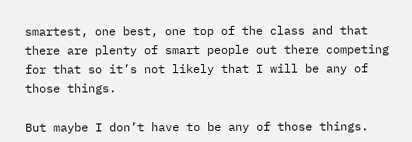smartest, one best, one top of the class and that there are plenty of smart people out there competing for that so it’s not likely that I will be any of those things.

But maybe I don’t have to be any of those things.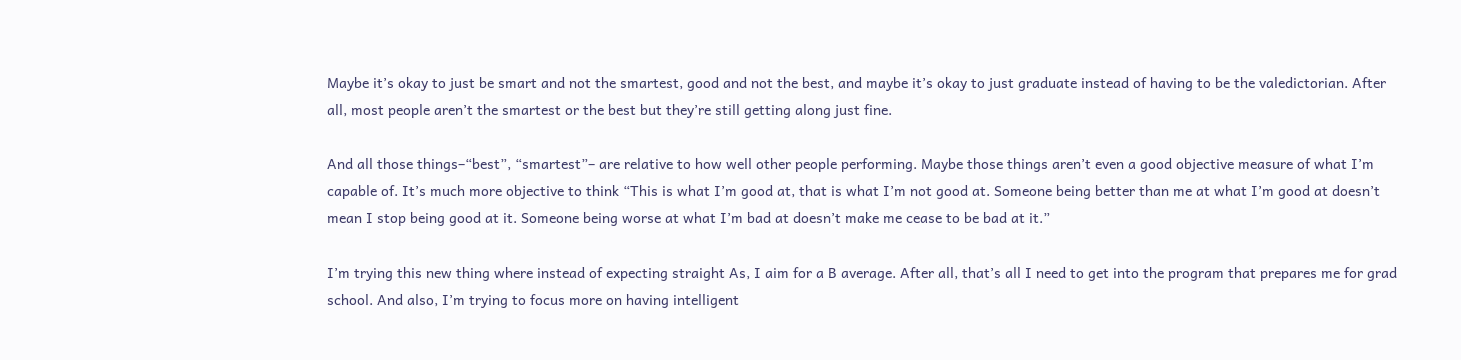Maybe it’s okay to just be smart and not the smartest, good and not the best, and maybe it’s okay to just graduate instead of having to be the valedictorian. After all, most people aren’t the smartest or the best but they’re still getting along just fine.

And all those things–“best”, “smartest”– are relative to how well other people performing. Maybe those things aren’t even a good objective measure of what I’m capable of. It’s much more objective to think “This is what I’m good at, that is what I’m not good at. Someone being better than me at what I’m good at doesn’t mean I stop being good at it. Someone being worse at what I’m bad at doesn’t make me cease to be bad at it.”

I’m trying this new thing where instead of expecting straight As, I aim for a B average. After all, that’s all I need to get into the program that prepares me for grad school. And also, I’m trying to focus more on having intelligent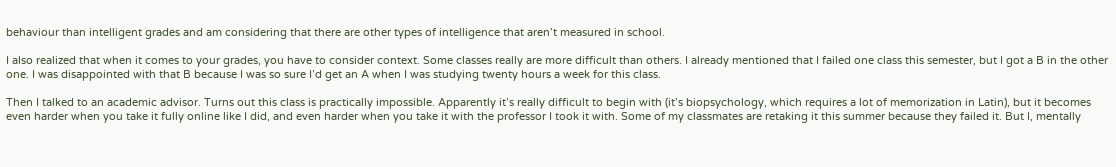behaviour than intelligent grades and am considering that there are other types of intelligence that aren’t measured in school.

I also realized that when it comes to your grades, you have to consider context. Some classes really are more difficult than others. I already mentioned that I failed one class this semester, but I got a B in the other one. I was disappointed with that B because I was so sure I’d get an A when I was studying twenty hours a week for this class.

Then I talked to an academic advisor. Turns out this class is practically impossible. Apparently it’s really difficult to begin with (it’s biopsychology, which requires a lot of memorization in Latin), but it becomes even harder when you take it fully online like I did, and even harder when you take it with the professor I took it with. Some of my classmates are retaking it this summer because they failed it. But I, mentally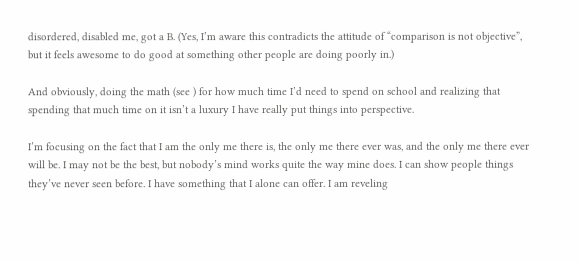disordered, disabled me, got a B. (Yes, I’m aware this contradicts the attitude of “comparison is not objective”, but it feels awesome to do good at something other people are doing poorly in.)

And obviously, doing the math (see ) for how much time I’d need to spend on school and realizing that spending that much time on it isn’t a luxury I have really put things into perspective.

I’m focusing on the fact that I am the only me there is, the only me there ever was, and the only me there ever will be. I may not be the best, but nobody’s mind works quite the way mine does. I can show people things they’ve never seen before. I have something that I alone can offer. I am reveling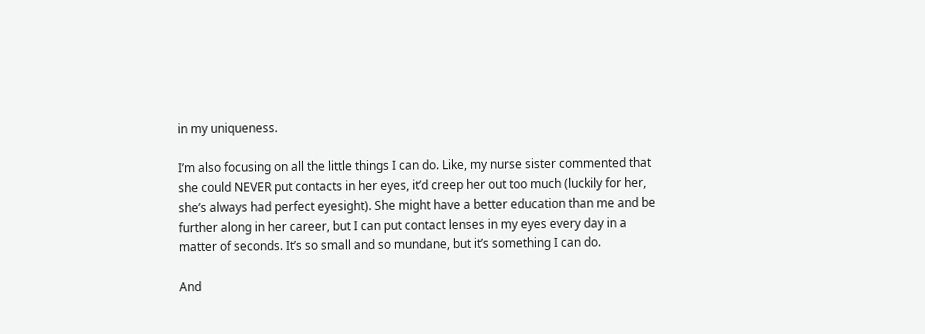in my uniqueness.

I’m also focusing on all the little things I can do. Like, my nurse sister commented that she could NEVER put contacts in her eyes, it’d creep her out too much (luckily for her, she’s always had perfect eyesight). She might have a better education than me and be further along in her career, but I can put contact lenses in my eyes every day in a matter of seconds. It’s so small and so mundane, but it’s something I can do.

And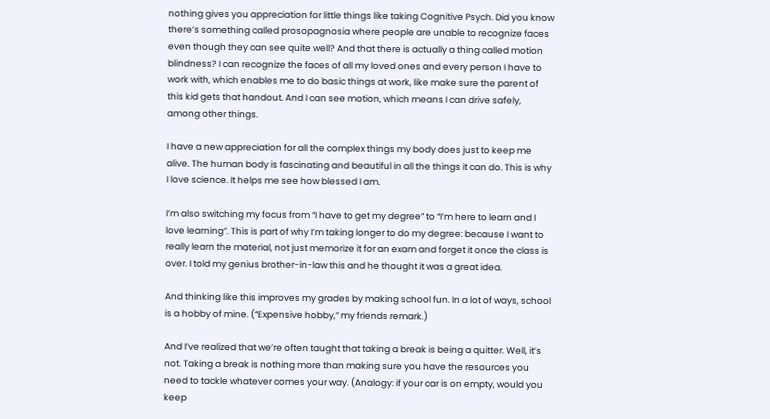nothing gives you appreciation for little things like taking Cognitive Psych. Did you know there’s something called prosopagnosia where people are unable to recognize faces even though they can see quite well? And that there is actually a thing called motion blindness? I can recognize the faces of all my loved ones and every person I have to work with, which enables me to do basic things at work, like make sure the parent of this kid gets that handout. And I can see motion, which means I can drive safely, among other things.

I have a new appreciation for all the complex things my body does just to keep me alive. The human body is fascinating and beautiful in all the things it can do. This is why I love science. It helps me see how blessed I am.

I’m also switching my focus from “I have to get my degree” to “I’m here to learn and I love learning”. This is part of why I’m taking longer to do my degree: because I want to really learn the material, not just memorize it for an exam and forget it once the class is over. I told my genius brother-in-law this and he thought it was a great idea.

And thinking like this improves my grades by making school fun. In a lot of ways, school is a hobby of mine. (“Expensive hobby,” my friends remark.)

And I’ve realized that we’re often taught that taking a break is being a quitter. Well, it’s not. Taking a break is nothing more than making sure you have the resources you need to tackle whatever comes your way. (Analogy: if your car is on empty, would you keep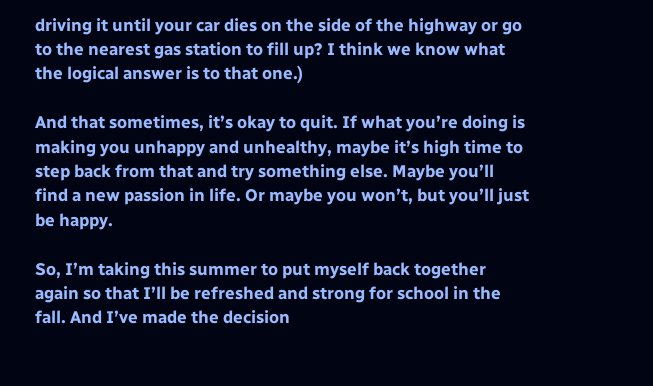driving it until your car dies on the side of the highway or go to the nearest gas station to fill up? I think we know what the logical answer is to that one.)

And that sometimes, it’s okay to quit. If what you’re doing is making you unhappy and unhealthy, maybe it’s high time to step back from that and try something else. Maybe you’ll find a new passion in life. Or maybe you won’t, but you’ll just be happy.

So, I’m taking this summer to put myself back together again so that I’ll be refreshed and strong for school in the fall. And I’ve made the decision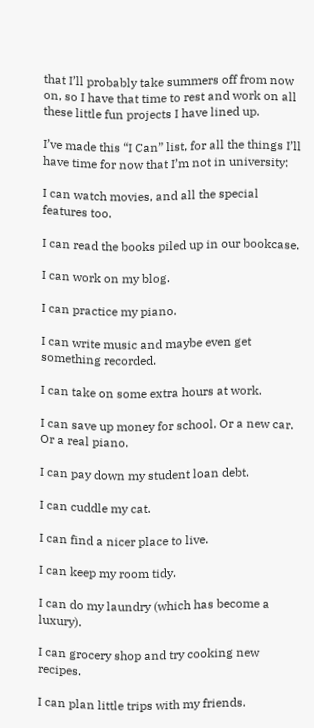that I’ll probably take summers off from now on, so I have that time to rest and work on all these little fun projects I have lined up.

I’ve made this “I Can” list, for all the things I’ll have time for now that I’m not in university:

I can watch movies, and all the special features too.

I can read the books piled up in our bookcase.

I can work on my blog.

I can practice my piano.

I can write music and maybe even get something recorded.

I can take on some extra hours at work.

I can save up money for school. Or a new car. Or a real piano.

I can pay down my student loan debt.

I can cuddle my cat.

I can find a nicer place to live.

I can keep my room tidy.

I can do my laundry (which has become a luxury).

I can grocery shop and try cooking new recipes.

I can plan little trips with my friends.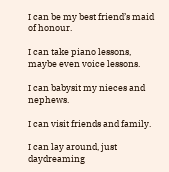I can be my best friend’s maid of honour.

I can take piano lessons, maybe even voice lessons.

I can babysit my nieces and nephews.

I can visit friends and family.

I can lay around, just daydreaming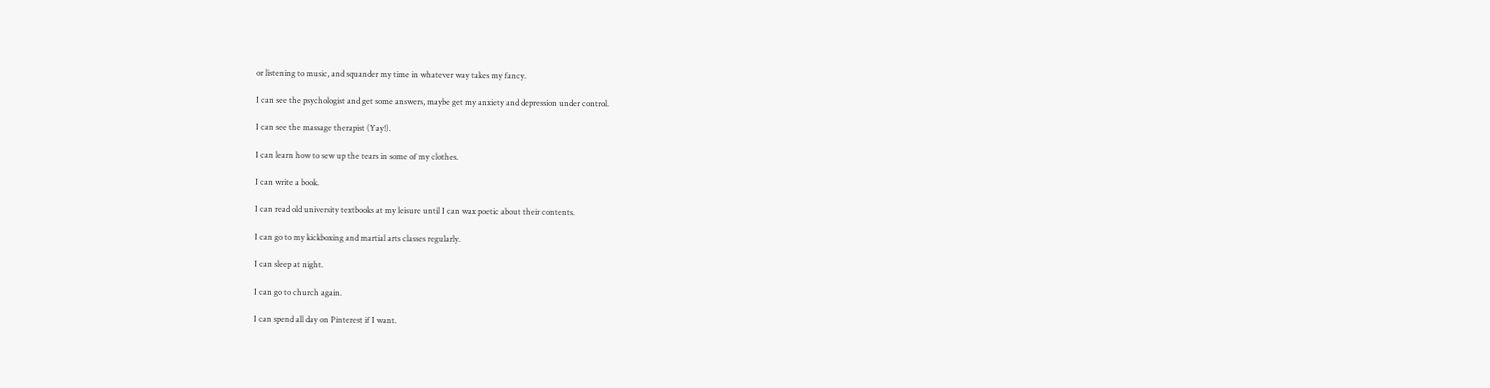or listening to music, and squander my time in whatever way takes my fancy.

I can see the psychologist and get some answers, maybe get my anxiety and depression under control.

I can see the massage therapist (Yay!).

I can learn how to sew up the tears in some of my clothes.

I can write a book.

I can read old university textbooks at my leisure until I can wax poetic about their contents.

I can go to my kickboxing and martial arts classes regularly.

I can sleep at night.

I can go to church again.

I can spend all day on Pinterest if I want.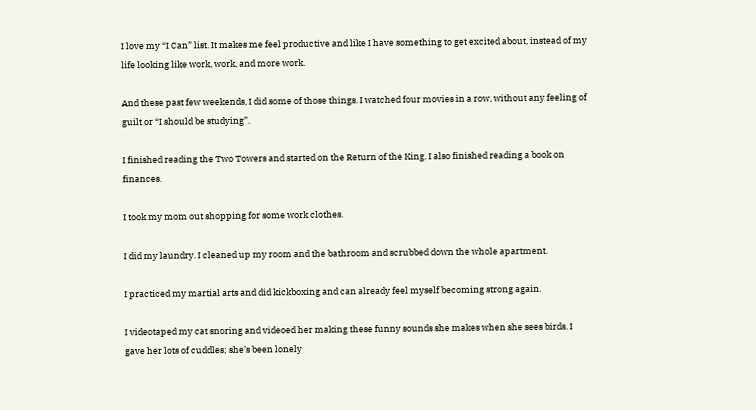I love my “I Can” list. It makes me feel productive and like I have something to get excited about, instead of my life looking like work, work, and more work.

And these past few weekends, I did some of those things. I watched four movies in a row, without any feeling of guilt or “I should be studying”.

I finished reading the Two Towers and started on the Return of the King. I also finished reading a book on finances.

I took my mom out shopping for some work clothes.

I did my laundry. I cleaned up my room and the bathroom and scrubbed down the whole apartment.

I practiced my martial arts and did kickboxing and can already feel myself becoming strong again.

I videotaped my cat snoring and videoed her making these funny sounds she makes when she sees birds. I gave her lots of cuddles; she’s been lonely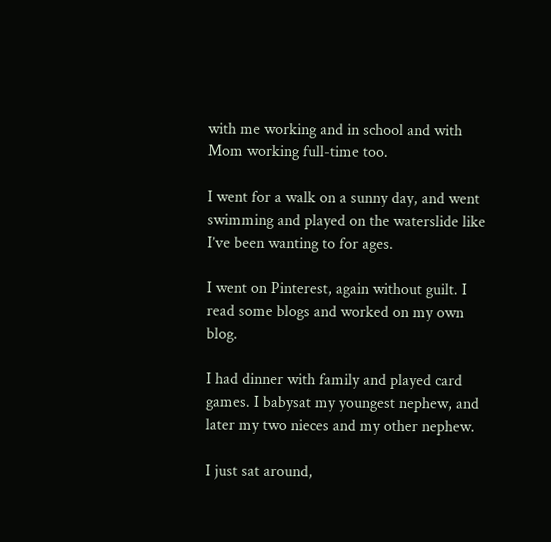with me working and in school and with Mom working full-time too.

I went for a walk on a sunny day, and went swimming and played on the waterslide like I’ve been wanting to for ages.

I went on Pinterest, again without guilt. I read some blogs and worked on my own blog.

I had dinner with family and played card games. I babysat my youngest nephew, and later my two nieces and my other nephew.

I just sat around,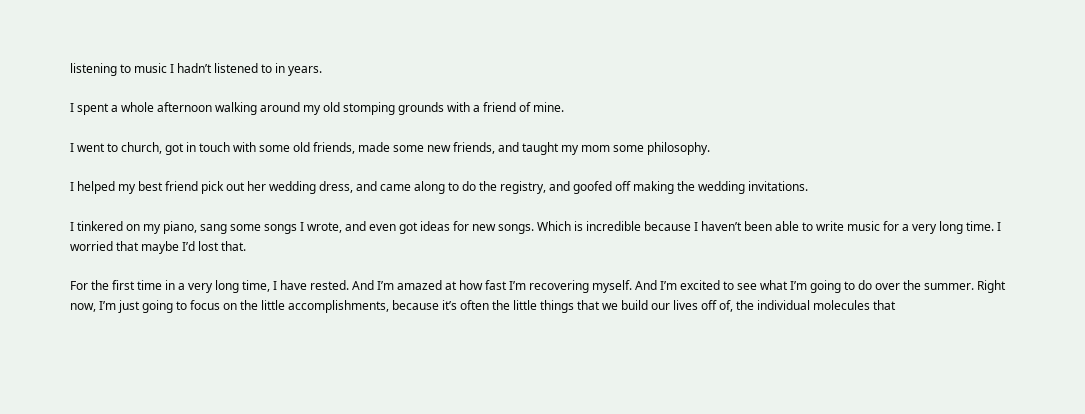listening to music I hadn’t listened to in years.

I spent a whole afternoon walking around my old stomping grounds with a friend of mine.

I went to church, got in touch with some old friends, made some new friends, and taught my mom some philosophy.

I helped my best friend pick out her wedding dress, and came along to do the registry, and goofed off making the wedding invitations.

I tinkered on my piano, sang some songs I wrote, and even got ideas for new songs. Which is incredible because I haven’t been able to write music for a very long time. I worried that maybe I’d lost that.

For the first time in a very long time, I have rested. And I’m amazed at how fast I’m recovering myself. And I’m excited to see what I’m going to do over the summer. Right now, I’m just going to focus on the little accomplishments, because it’s often the little things that we build our lives off of, the individual molecules that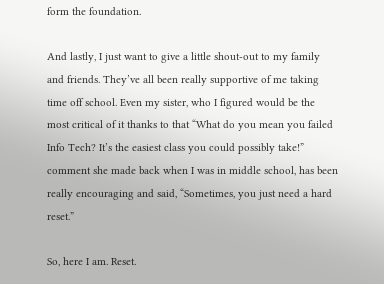form the foundation.

And lastly, I just want to give a little shout-out to my family and friends. They’ve all been really supportive of me taking time off school. Even my sister, who I figured would be the most critical of it thanks to that “What do you mean you failed Info Tech? It’s the easiest class you could possibly take!” comment she made back when I was in middle school, has been really encouraging and said, “Sometimes, you just need a hard reset.”

So, here I am. Reset.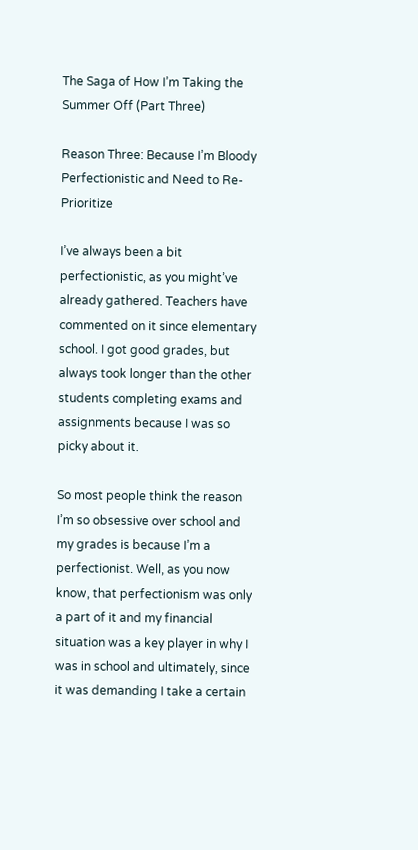The Saga of How I’m Taking the Summer Off (Part Three)

Reason Three: Because I’m Bloody Perfectionistic and Need to Re-Prioritize

I’ve always been a bit perfectionistic, as you might’ve already gathered. Teachers have commented on it since elementary school. I got good grades, but always took longer than the other students completing exams and assignments because I was so picky about it.

So most people think the reason I’m so obsessive over school and my grades is because I’m a perfectionist. Well, as you now know, that perfectionism was only a part of it and my financial situation was a key player in why I was in school and ultimately, since it was demanding I take a certain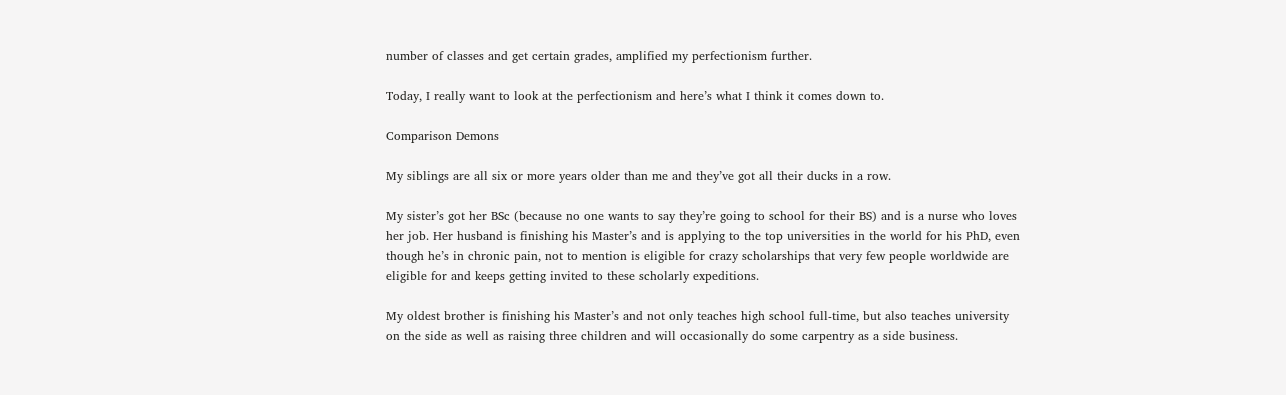number of classes and get certain grades, amplified my perfectionism further.

Today, I really want to look at the perfectionism and here’s what I think it comes down to.

Comparison Demons

My siblings are all six or more years older than me and they’ve got all their ducks in a row.

My sister’s got her BSc (because no one wants to say they’re going to school for their BS) and is a nurse who loves her job. Her husband is finishing his Master’s and is applying to the top universities in the world for his PhD, even though he’s in chronic pain, not to mention is eligible for crazy scholarships that very few people worldwide are eligible for and keeps getting invited to these scholarly expeditions.

My oldest brother is finishing his Master’s and not only teaches high school full-time, but also teaches university on the side as well as raising three children and will occasionally do some carpentry as a side business.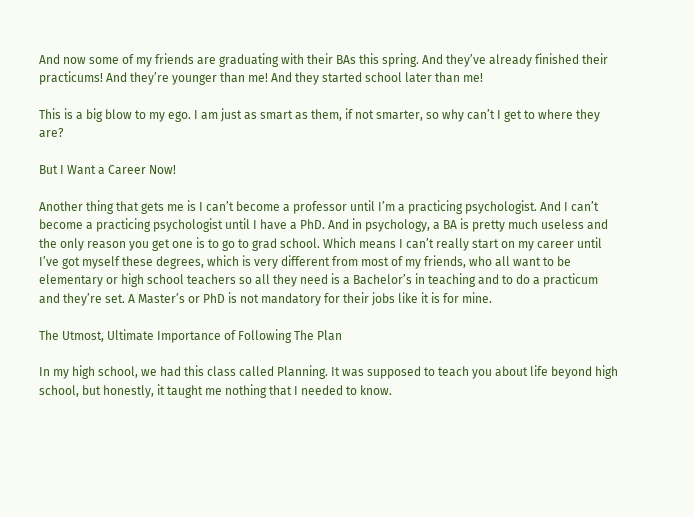And now some of my friends are graduating with their BAs this spring. And they’ve already finished their practicums! And they’re younger than me! And they started school later than me!

This is a big blow to my ego. I am just as smart as them, if not smarter, so why can’t I get to where they are?

But I Want a Career Now!

Another thing that gets me is I can’t become a professor until I’m a practicing psychologist. And I can’t become a practicing psychologist until I have a PhD. And in psychology, a BA is pretty much useless and the only reason you get one is to go to grad school. Which means I can’t really start on my career until I’ve got myself these degrees, which is very different from most of my friends, who all want to be elementary or high school teachers so all they need is a Bachelor’s in teaching and to do a practicum and they’re set. A Master’s or PhD is not mandatory for their jobs like it is for mine.

The Utmost, Ultimate Importance of Following The Plan

In my high school, we had this class called Planning. It was supposed to teach you about life beyond high school, but honestly, it taught me nothing that I needed to know.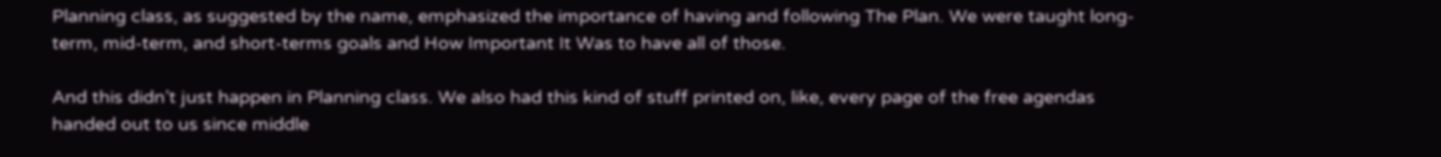Planning class, as suggested by the name, emphasized the importance of having and following The Plan. We were taught long-term, mid-term, and short-terms goals and How Important It Was to have all of those.

And this didn’t just happen in Planning class. We also had this kind of stuff printed on, like, every page of the free agendas handed out to us since middle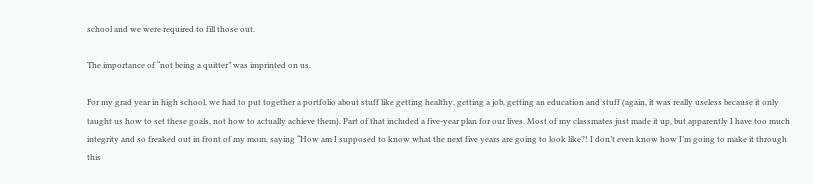school and we were required to fill those out.

The importance of “not being a quitter” was imprinted on us.

For my grad year in high school, we had to put together a portfolio about stuff like getting healthy, getting a job, getting an education and stuff (again, it was really useless because it only taught us how to set these goals, not how to actually achieve them). Part of that included a five-year plan for our lives. Most of my classmates just made it up, but apparently I have too much integrity and so freaked out in front of my mom, saying “How am I supposed to know what the next five years are going to look like?! I don’t even know how I’m going to make it through this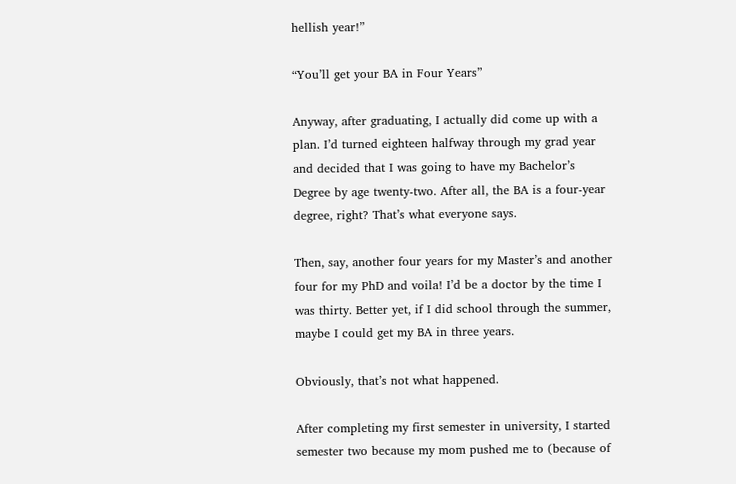hellish year!”

“You’ll get your BA in Four Years”

Anyway, after graduating, I actually did come up with a plan. I’d turned eighteen halfway through my grad year and decided that I was going to have my Bachelor’s Degree by age twenty-two. After all, the BA is a four-year degree, right? That’s what everyone says.

Then, say, another four years for my Master’s and another four for my PhD and voila! I’d be a doctor by the time I was thirty. Better yet, if I did school through the summer, maybe I could get my BA in three years.

Obviously, that’s not what happened.

After completing my first semester in university, I started semester two because my mom pushed me to (because of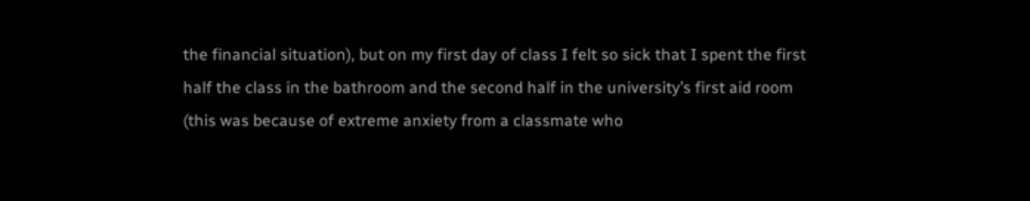the financial situation), but on my first day of class I felt so sick that I spent the first half the class in the bathroom and the second half in the university’s first aid room (this was because of extreme anxiety from a classmate who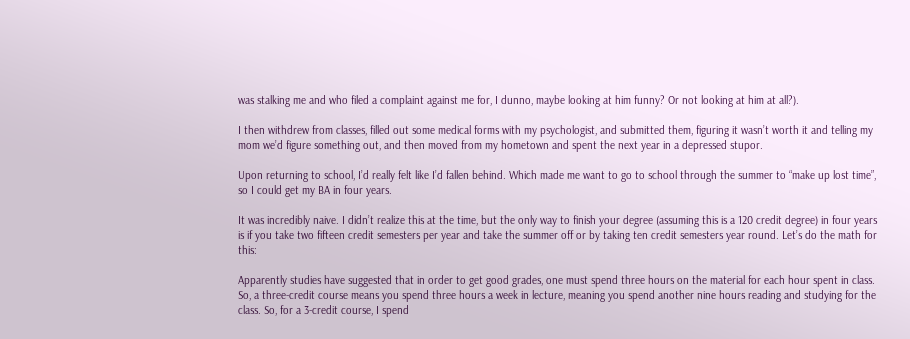was stalking me and who filed a complaint against me for, I dunno, maybe looking at him funny? Or not looking at him at all?).

I then withdrew from classes, filled out some medical forms with my psychologist, and submitted them, figuring it wasn’t worth it and telling my mom we’d figure something out, and then moved from my hometown and spent the next year in a depressed stupor.

Upon returning to school, I’d really felt like I’d fallen behind. Which made me want to go to school through the summer to “make up lost time”, so I could get my BA in four years.

It was incredibly naive. I didn’t realize this at the time, but the only way to finish your degree (assuming this is a 120 credit degree) in four years is if you take two fifteen credit semesters per year and take the summer off or by taking ten credit semesters year round. Let’s do the math for this:

Apparently studies have suggested that in order to get good grades, one must spend three hours on the material for each hour spent in class. So, a three-credit course means you spend three hours a week in lecture, meaning you spend another nine hours reading and studying for the class. So, for a 3-credit course, I spend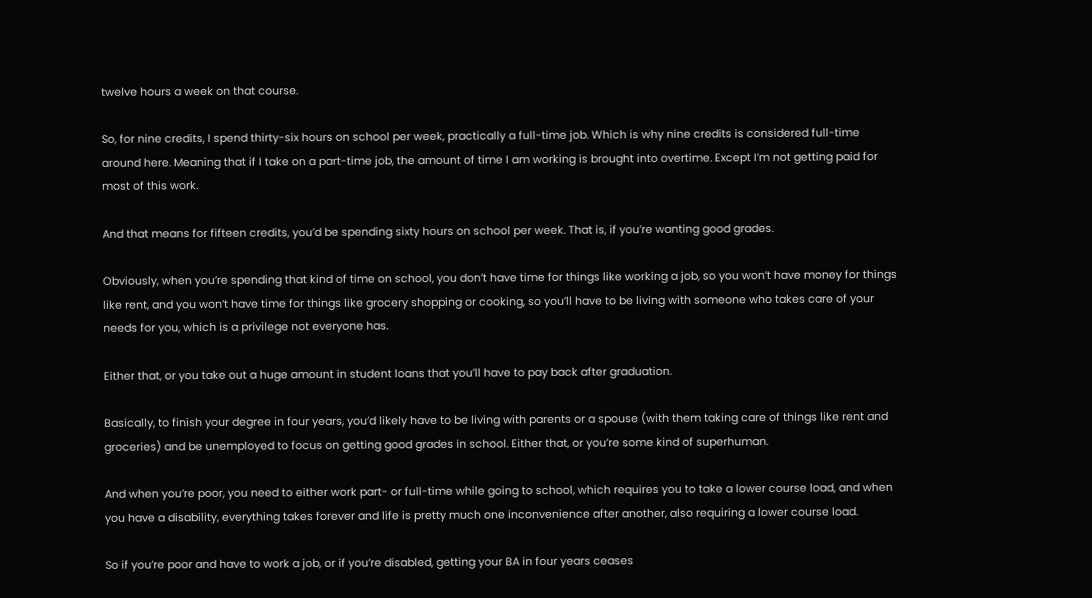twelve hours a week on that course.

So, for nine credits, I spend thirty-six hours on school per week, practically a full-time job. Which is why nine credits is considered full-time around here. Meaning that if I take on a part-time job, the amount of time I am working is brought into overtime. Except I’m not getting paid for most of this work.

And that means for fifteen credits, you’d be spending sixty hours on school per week. That is, if you’re wanting good grades.

Obviously, when you’re spending that kind of time on school, you don’t have time for things like working a job, so you won’t have money for things like rent, and you won’t have time for things like grocery shopping or cooking, so you’ll have to be living with someone who takes care of your needs for you, which is a privilege not everyone has.

Either that, or you take out a huge amount in student loans that you’ll have to pay back after graduation.

Basically, to finish your degree in four years, you’d likely have to be living with parents or a spouse (with them taking care of things like rent and groceries) and be unemployed to focus on getting good grades in school. Either that, or you’re some kind of superhuman.

And when you’re poor, you need to either work part- or full-time while going to school, which requires you to take a lower course load, and when you have a disability, everything takes forever and life is pretty much one inconvenience after another, also requiring a lower course load.

So if you’re poor and have to work a job, or if you’re disabled, getting your BA in four years ceases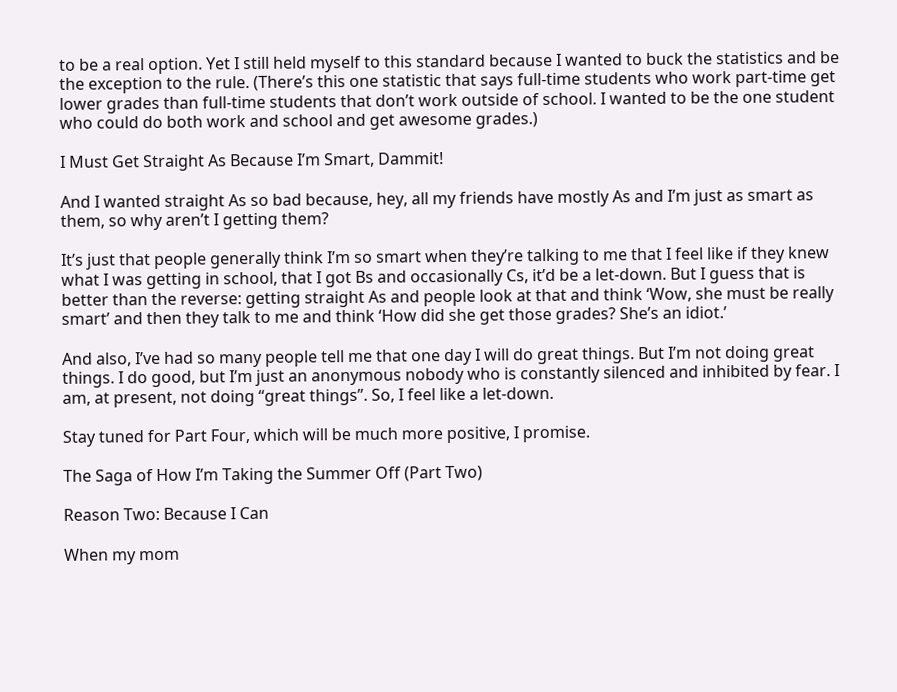to be a real option. Yet I still held myself to this standard because I wanted to buck the statistics and be the exception to the rule. (There’s this one statistic that says full-time students who work part-time get lower grades than full-time students that don’t work outside of school. I wanted to be the one student who could do both work and school and get awesome grades.)

I Must Get Straight As Because I’m Smart, Dammit!

And I wanted straight As so bad because, hey, all my friends have mostly As and I’m just as smart as them, so why aren’t I getting them?

It’s just that people generally think I’m so smart when they’re talking to me that I feel like if they knew what I was getting in school, that I got Bs and occasionally Cs, it’d be a let-down. But I guess that is better than the reverse: getting straight As and people look at that and think ‘Wow, she must be really smart’ and then they talk to me and think ‘How did she get those grades? She’s an idiot.’

And also, I’ve had so many people tell me that one day I will do great things. But I’m not doing great things. I do good, but I’m just an anonymous nobody who is constantly silenced and inhibited by fear. I am, at present, not doing “great things”. So, I feel like a let-down.

Stay tuned for Part Four, which will be much more positive, I promise.

The Saga of How I’m Taking the Summer Off (Part Two)

Reason Two: Because I Can

When my mom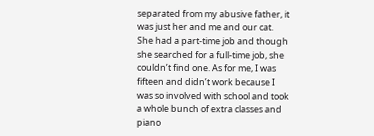separated from my abusive father, it was just her and me and our cat. She had a part-time job and though she searched for a full-time job, she couldn’t find one. As for me, I was fifteen and didn’t work because I was so involved with school and took a whole bunch of extra classes and piano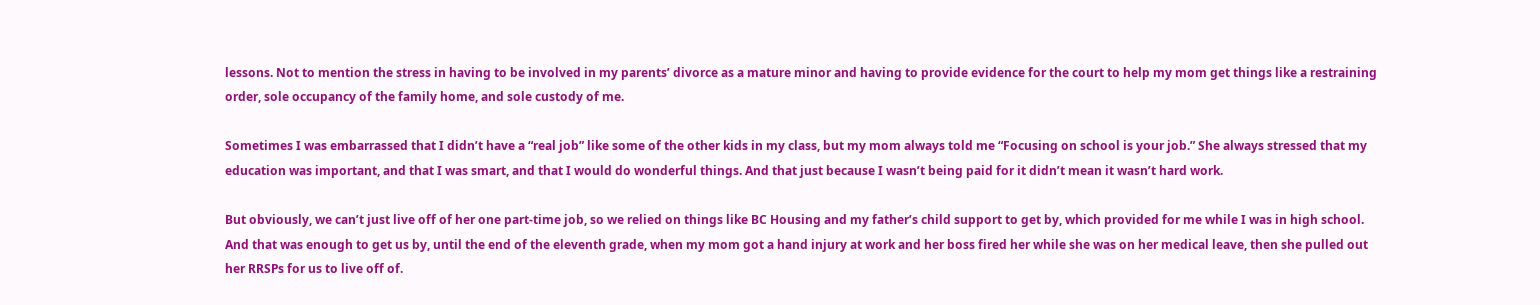lessons. Not to mention the stress in having to be involved in my parents’ divorce as a mature minor and having to provide evidence for the court to help my mom get things like a restraining order, sole occupancy of the family home, and sole custody of me.

Sometimes I was embarrassed that I didn’t have a “real job” like some of the other kids in my class, but my mom always told me “Focusing on school is your job.” She always stressed that my education was important, and that I was smart, and that I would do wonderful things. And that just because I wasn’t being paid for it didn’t mean it wasn’t hard work.

But obviously, we can’t just live off of her one part-time job, so we relied on things like BC Housing and my father’s child support to get by, which provided for me while I was in high school. And that was enough to get us by, until the end of the eleventh grade, when my mom got a hand injury at work and her boss fired her while she was on her medical leave, then she pulled out her RRSPs for us to live off of.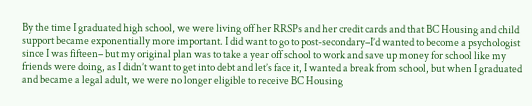By the time I graduated high school, we were living off her RRSPs and her credit cards and that BC Housing and child support became exponentially more important. I did want to go to post-secondary–I’d wanted to become a psychologist since I was fifteen– but my original plan was to take a year off school to work and save up money for school like my friends were doing, as I didn’t want to get into debt and let’s face it, I wanted a break from school, but when I graduated and became a legal adult, we were no longer eligible to receive BC Housing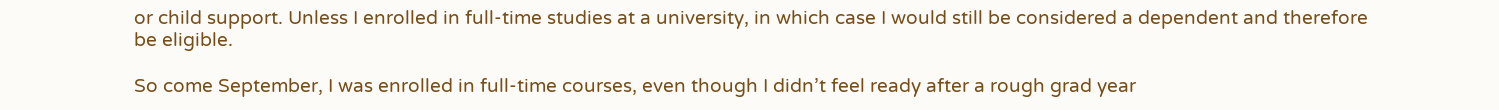or child support. Unless I enrolled in full-time studies at a university, in which case I would still be considered a dependent and therefore be eligible.

So come September, I was enrolled in full-time courses, even though I didn’t feel ready after a rough grad year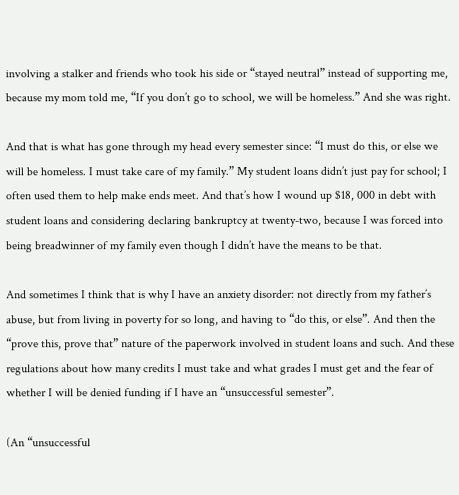involving a stalker and friends who took his side or “stayed neutral” instead of supporting me, because my mom told me, “If you don’t go to school, we will be homeless.” And she was right.

And that is what has gone through my head every semester since: “I must do this, or else we will be homeless. I must take care of my family.” My student loans didn’t just pay for school; I often used them to help make ends meet. And that’s how I wound up $18, 000 in debt with student loans and considering declaring bankruptcy at twenty-two, because I was forced into being breadwinner of my family even though I didn’t have the means to be that.

And sometimes I think that is why I have an anxiety disorder: not directly from my father’s abuse, but from living in poverty for so long, and having to “do this, or else”. And then the “prove this, prove that” nature of the paperwork involved in student loans and such. And these regulations about how many credits I must take and what grades I must get and the fear of whether I will be denied funding if I have an “unsuccessful semester”.

(An “unsuccessful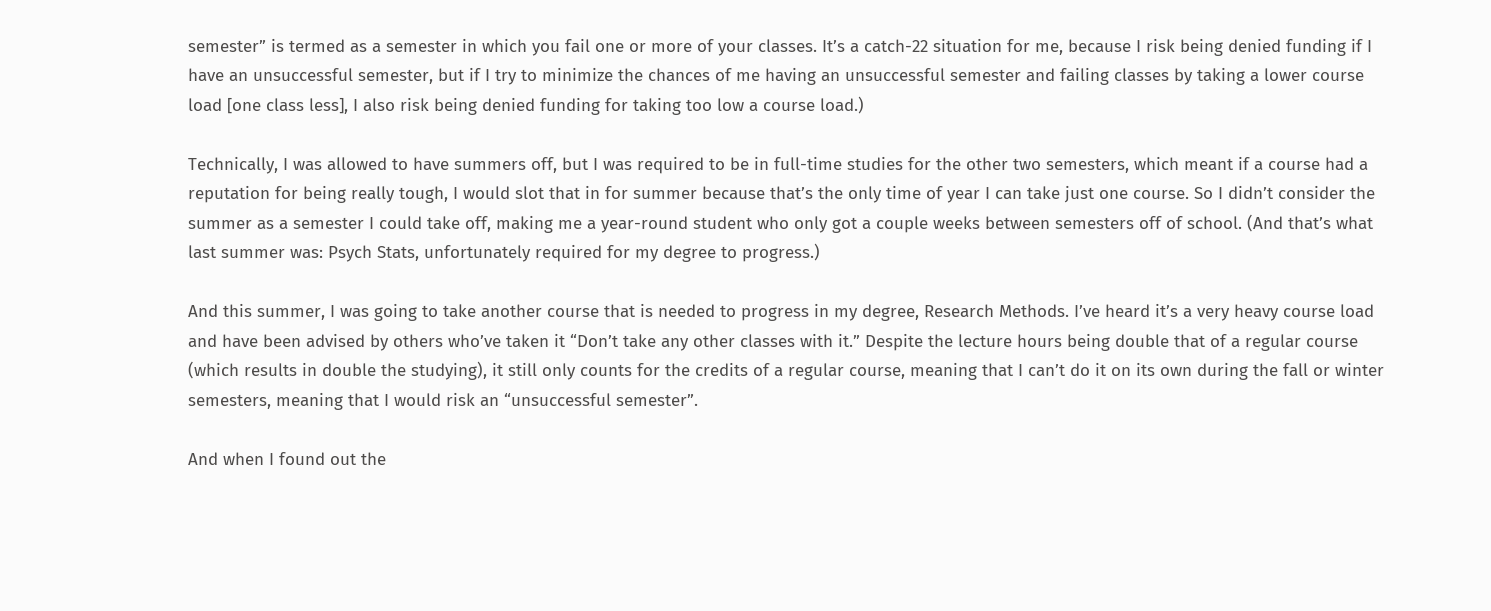semester” is termed as a semester in which you fail one or more of your classes. It’s a catch-22 situation for me, because I risk being denied funding if I have an unsuccessful semester, but if I try to minimize the chances of me having an unsuccessful semester and failing classes by taking a lower course load [one class less], I also risk being denied funding for taking too low a course load.)

Technically, I was allowed to have summers off, but I was required to be in full-time studies for the other two semesters, which meant if a course had a reputation for being really tough, I would slot that in for summer because that’s the only time of year I can take just one course. So I didn’t consider the summer as a semester I could take off, making me a year-round student who only got a couple weeks between semesters off of school. (And that’s what last summer was: Psych Stats, unfortunately required for my degree to progress.)

And this summer, I was going to take another course that is needed to progress in my degree, Research Methods. I’ve heard it’s a very heavy course load and have been advised by others who’ve taken it “Don’t take any other classes with it.” Despite the lecture hours being double that of a regular course (which results in double the studying), it still only counts for the credits of a regular course, meaning that I can’t do it on its own during the fall or winter semesters, meaning that I would risk an “unsuccessful semester”.

And when I found out the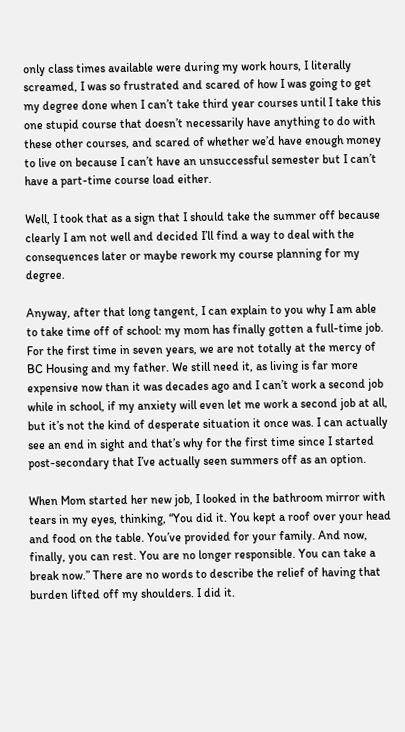only class times available were during my work hours, I literally screamed, I was so frustrated and scared of how I was going to get my degree done when I can’t take third year courses until I take this one stupid course that doesn’t necessarily have anything to do with these other courses, and scared of whether we’d have enough money to live on because I can’t have an unsuccessful semester but I can’t have a part-time course load either.

Well, I took that as a sign that I should take the summer off because clearly I am not well and decided I’ll find a way to deal with the consequences later or maybe rework my course planning for my degree.

Anyway, after that long tangent, I can explain to you why I am able to take time off of school: my mom has finally gotten a full-time job. For the first time in seven years, we are not totally at the mercy of BC Housing and my father. We still need it, as living is far more expensive now than it was decades ago and I can’t work a second job while in school, if my anxiety will even let me work a second job at all, but it’s not the kind of desperate situation it once was. I can actually see an end in sight and that’s why for the first time since I started post-secondary that I’ve actually seen summers off as an option.

When Mom started her new job, I looked in the bathroom mirror with tears in my eyes, thinking, “You did it. You kept a roof over your head and food on the table. You’ve provided for your family. And now, finally, you can rest. You are no longer responsible. You can take a break now.” There are no words to describe the relief of having that burden lifted off my shoulders. I did it.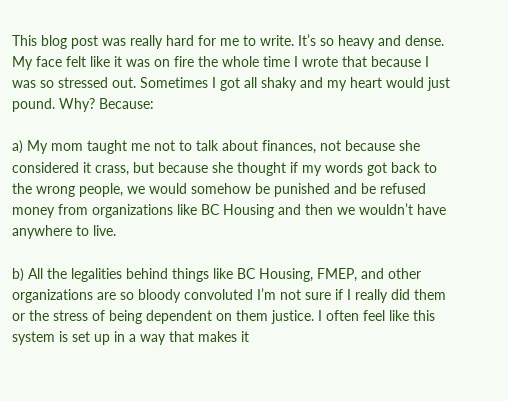This blog post was really hard for me to write. It’s so heavy and dense. My face felt like it was on fire the whole time I wrote that because I was so stressed out. Sometimes I got all shaky and my heart would just pound. Why? Because:

a) My mom taught me not to talk about finances, not because she considered it crass, but because she thought if my words got back to the wrong people, we would somehow be punished and be refused money from organizations like BC Housing and then we wouldn’t have anywhere to live.

b) All the legalities behind things like BC Housing, FMEP, and other organizations are so bloody convoluted I’m not sure if I really did them or the stress of being dependent on them justice. I often feel like this system is set up in a way that makes it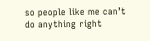so people like me can’t do anything right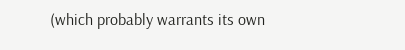(which probably warrants its own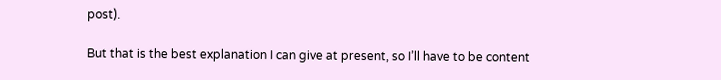post).

But that is the best explanation I can give at present, so I’ll have to be content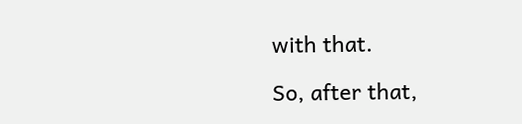with that.

So, after that,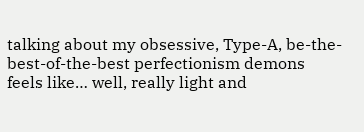talking about my obsessive, Type-A, be-the-best-of-the-best perfectionism demons feels like… well, really light and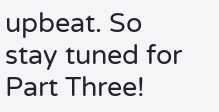upbeat. So stay tuned for Part Three!